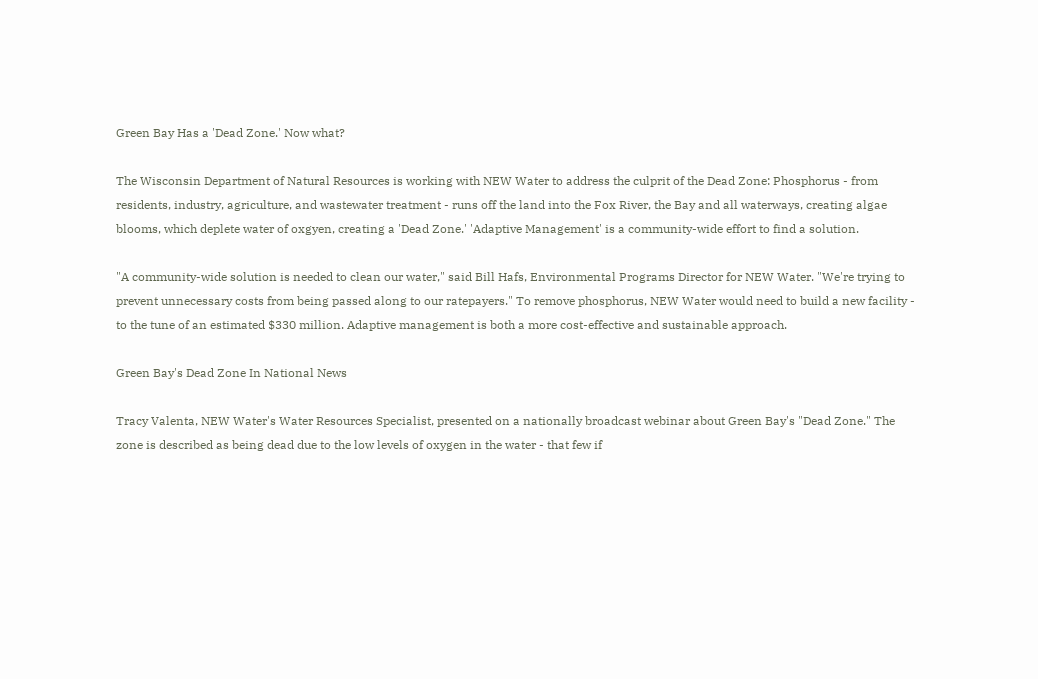Green Bay Has a 'Dead Zone.' Now what?

The Wisconsin Department of Natural Resources is working with NEW Water to address the culprit of the Dead Zone: Phosphorus - from residents, industry, agriculture, and wastewater treatment - runs off the land into the Fox River, the Bay and all waterways, creating algae blooms, which deplete water of oxgyen, creating a 'Dead Zone.' 'Adaptive Management' is a community-wide effort to find a solution.

"A community-wide solution is needed to clean our water," said Bill Hafs, Environmental Programs Director for NEW Water. "We're trying to prevent unnecessary costs from being passed along to our ratepayers." To remove phosphorus, NEW Water would need to build a new facility - to the tune of an estimated $330 million. Adaptive management is both a more cost-effective and sustainable approach.

Green Bay's Dead Zone In National News

Tracy Valenta, NEW Water's Water Resources Specialist, presented on a nationally broadcast webinar about Green Bay's "Dead Zone." The zone is described as being dead due to the low levels of oxygen in the water - that few if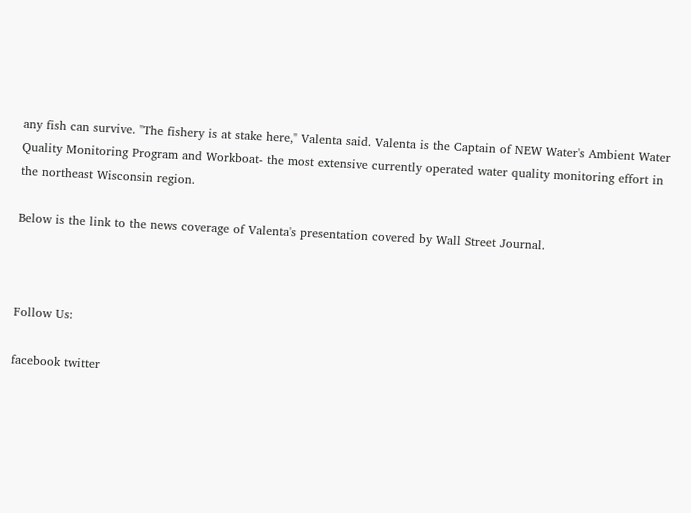any fish can survive. "The fishery is at stake here," Valenta said. Valenta is the Captain of NEW Water's Ambient Water Quality Monitoring Program and Workboat- the most extensive currently operated water quality monitoring effort in the northeast Wisconsin region.

Below is the link to the news coverage of Valenta's presentation covered by Wall Street Journal.



Follow Us:

facebook twitter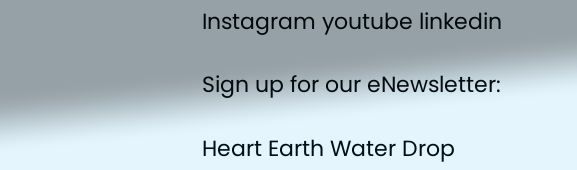Instagram youtube linkedin

Sign up for our eNewsletter:

Heart Earth Water Drop